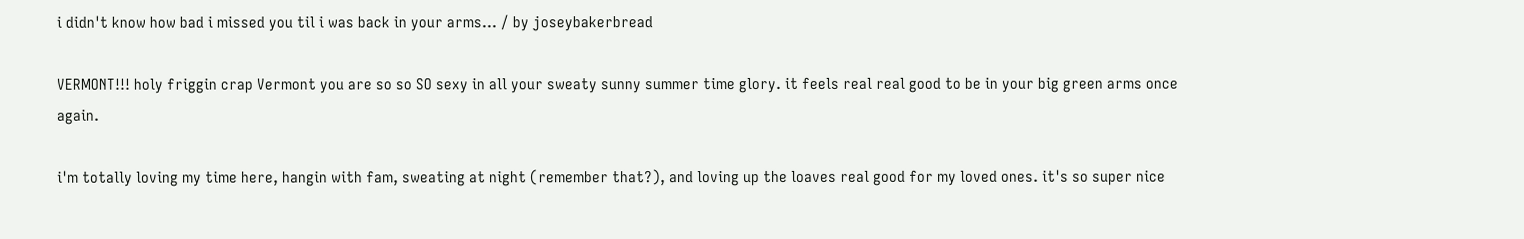i didn't know how bad i missed you til i was back in your arms... / by joseybakerbread

VERMONT!!! holy friggin crap Vermont you are so so SO sexy in all your sweaty sunny summer time glory. it feels real real good to be in your big green arms once again.

i'm totally loving my time here, hangin with fam, sweating at night (remember that?), and loving up the loaves real good for my loved ones. it's so super nice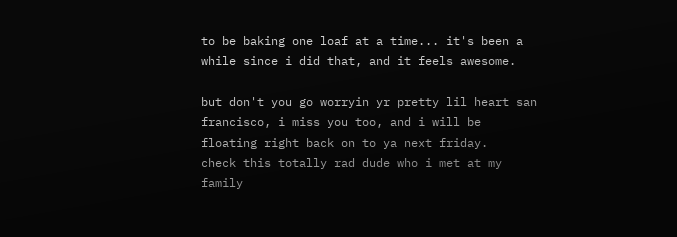to be baking one loaf at a time... it's been a while since i did that, and it feels awesome.

but don't you go worryin yr pretty lil heart san francisco, i miss you too, and i will be floating right back on to ya next friday.
check this totally rad dude who i met at my family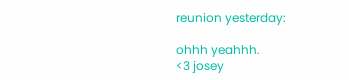reunion yesterday:

ohhh yeahhh.
<3 josey